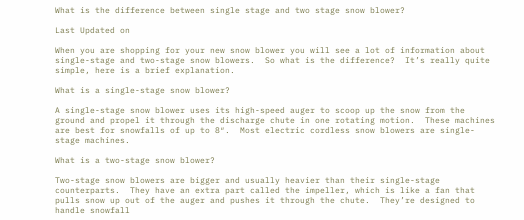What is the difference between single stage and two stage snow blower?

Last Updated on

When you are shopping for your new snow blower you will see a lot of information about single-stage and two-stage snow blowers.  So what is the difference?  It’s really quite simple, here is a brief explanation.

What is a single-stage snow blower?

A single-stage snow blower uses its high-speed auger to scoop up the snow from the ground and propel it through the discharge chute in one rotating motion.  These machines are best for snowfalls of up to 8″.  Most electric cordless snow blowers are single-stage machines.

What is a two-stage snow blower?

Two-stage snow blowers are bigger and usually heavier than their single-stage counterparts.  They have an extra part called the impeller, which is like a fan that pulls snow up out of the auger and pushes it through the chute.  They’re designed to handle snowfall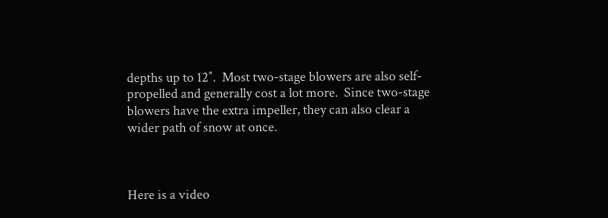depths up to 12″.  Most two-stage blowers are also self-propelled and generally cost a lot more.  Since two-stage blowers have the extra impeller, they can also clear a wider path of snow at once.



Here is a video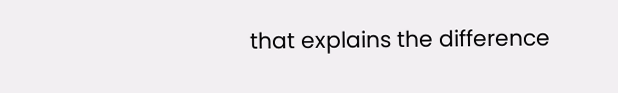that explains the difference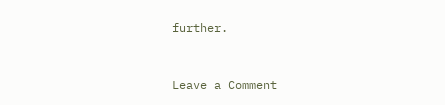further.


Leave a Comment